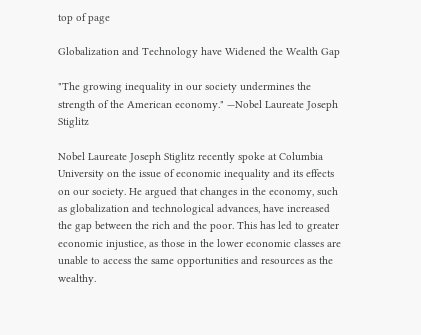top of page

Globalization and Technology have Widened the Wealth Gap

"The growing inequality in our society undermines the strength of the American economy." —Nobel Laureate Joseph Stiglitz

Nobel Laureate Joseph Stiglitz recently spoke at Columbia University on the issue of economic inequality and its effects on our society. He argued that changes in the economy, such as globalization and technological advances, have increased the gap between the rich and the poor. This has led to greater economic injustice, as those in the lower economic classes are unable to access the same opportunities and resources as the wealthy.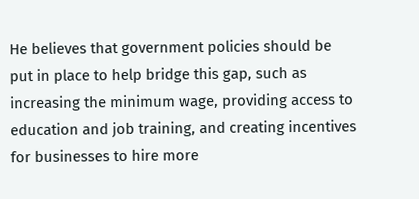He believes that government policies should be put in place to help bridge this gap, such as increasing the minimum wage, providing access to education and job training, and creating incentives for businesses to hire more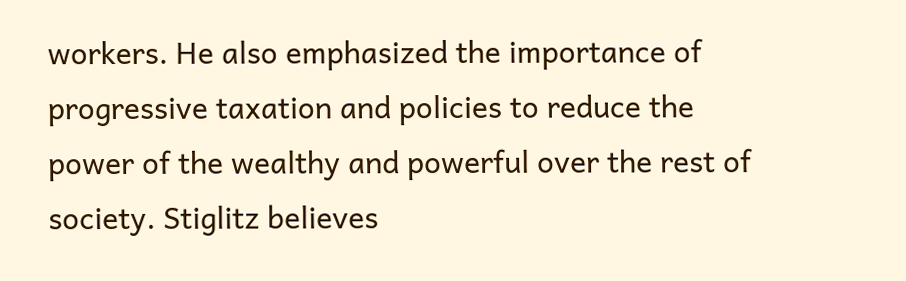workers. He also emphasized the importance of progressive taxation and policies to reduce the power of the wealthy and powerful over the rest of society. Stiglitz believes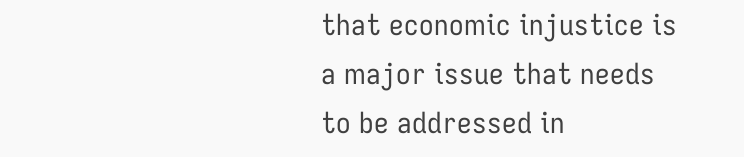that economic injustice is a major issue that needs to be addressed in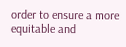order to ensure a more equitable and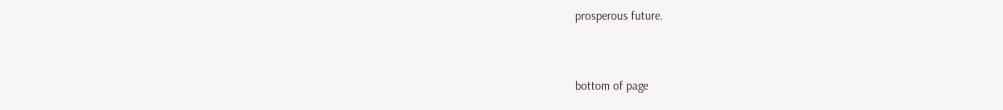prosperous future.



bottom of page